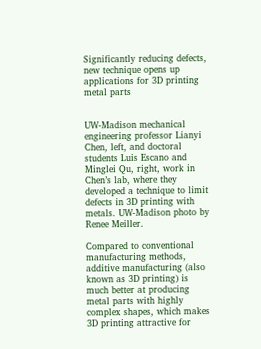Significantly reducing defects, new technique opens up applications for 3D printing metal parts


UW-Madison mechanical engineering professor Lianyi Chen, left, and doctoral students Luis Escano and Minglei Qu, right, work in Chen’s lab, where they developed a technique to limit defects in 3D printing with metals. UW-Madison photo by Renee Meiller.

Compared to conventional manufacturing methods, additive manufacturing (also known as 3D printing) is much better at producing metal parts with highly complex shapes, which makes 3D printing attractive for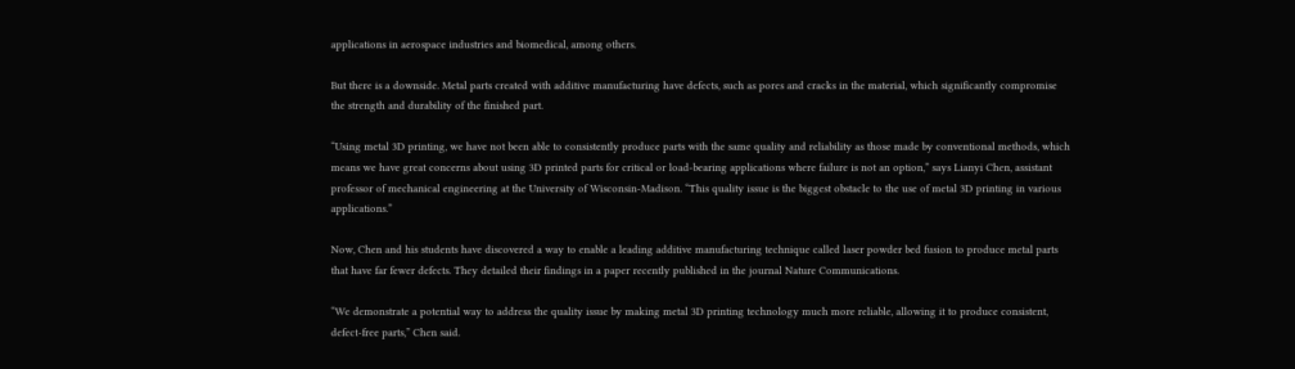applications in aerospace industries and biomedical, among others.

But there is a downside. Metal parts created with additive manufacturing have defects, such as pores and cracks in the material, which significantly compromise the strength and durability of the finished part.

“Using metal 3D printing, we have not been able to consistently produce parts with the same quality and reliability as those made by conventional methods, which means we have great concerns about using 3D printed parts for critical or load-bearing applications where failure is not an option,” says Lianyi Chen, assistant professor of mechanical engineering at the University of Wisconsin-Madison. “This quality issue is the biggest obstacle to the use of metal 3D printing in various applications.”

Now, Chen and his students have discovered a way to enable a leading additive manufacturing technique called laser powder bed fusion to produce metal parts that have far fewer defects. They detailed their findings in a paper recently published in the journal Nature Communications.

“We demonstrate a potential way to address the quality issue by making metal 3D printing technology much more reliable, allowing it to produce consistent, defect-free parts,” Chen said.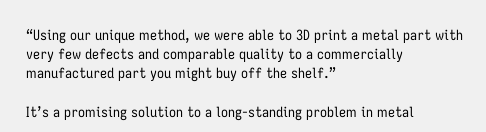“Using our unique method, we were able to 3D print a metal part with very few defects and comparable quality to a commercially manufactured part you might buy off the shelf.”

It’s a promising solution to a long-standing problem in metal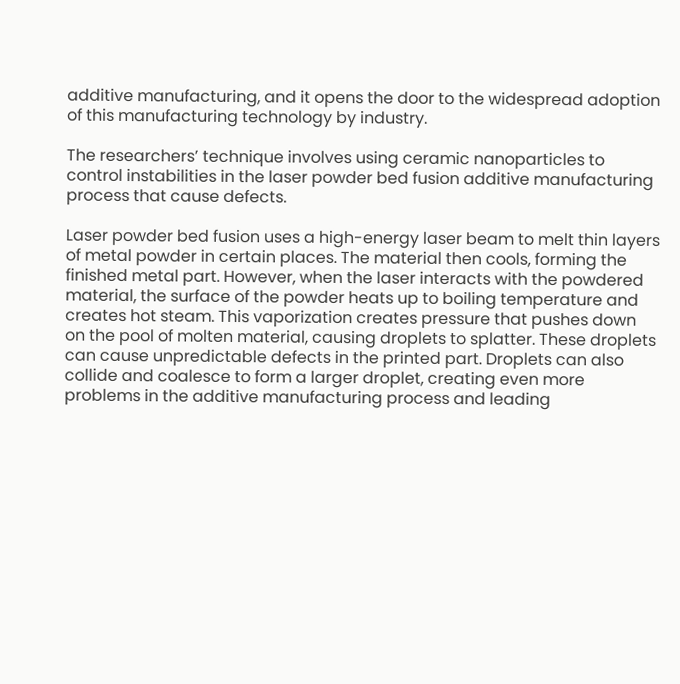additive manufacturing, and it opens the door to the widespread adoption of this manufacturing technology by industry.

The researchers’ technique involves using ceramic nanoparticles to control instabilities in the laser powder bed fusion additive manufacturing process that cause defects.

Laser powder bed fusion uses a high-energy laser beam to melt thin layers of metal powder in certain places. The material then cools, forming the finished metal part. However, when the laser interacts with the powdered material, the surface of the powder heats up to boiling temperature and creates hot steam. This vaporization creates pressure that pushes down on the pool of molten material, causing droplets to splatter. These droplets can cause unpredictable defects in the printed part. Droplets can also collide and coalesce to form a larger droplet, creating even more problems in the additive manufacturing process and leading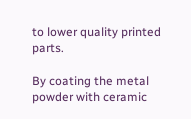to lower quality printed parts.

By coating the metal powder with ceramic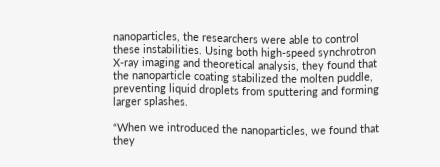nanoparticles, the researchers were able to control these instabilities. Using both high-speed synchrotron X-ray imaging and theoretical analysis, they found that the nanoparticle coating stabilized the molten puddle, preventing liquid droplets from sputtering and forming larger splashes.

“When we introduced the nanoparticles, we found that they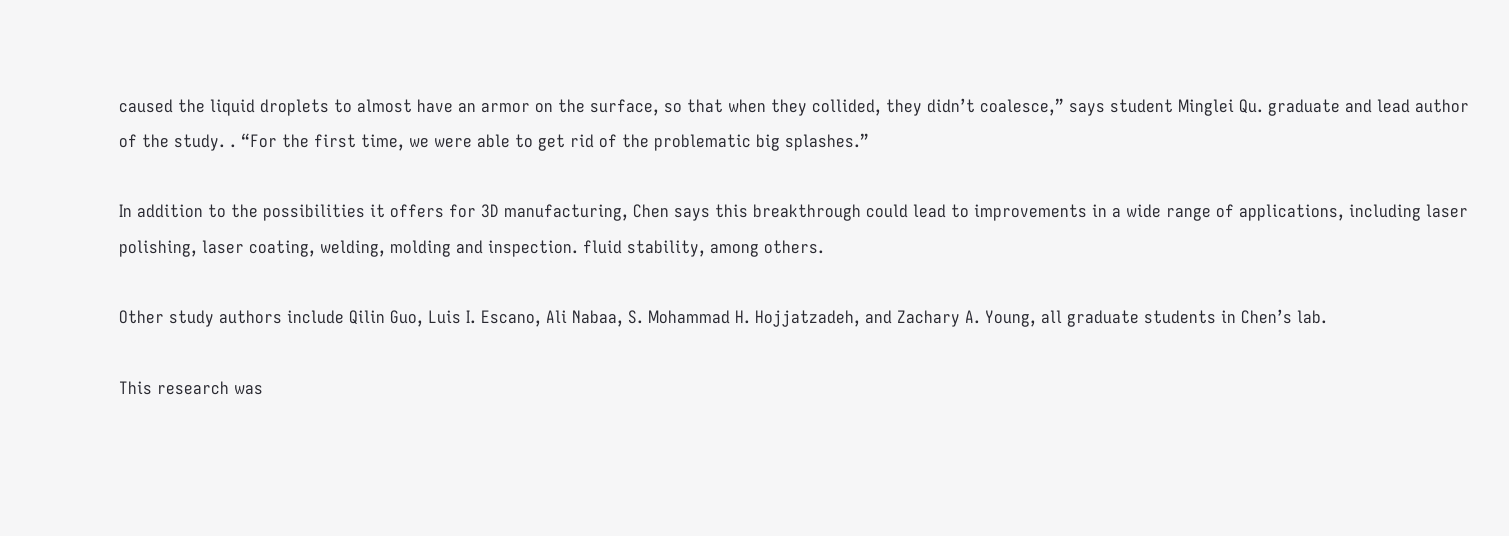caused the liquid droplets to almost have an armor on the surface, so that when they collided, they didn’t coalesce,” says student Minglei Qu. graduate and lead author of the study. . “For the first time, we were able to get rid of the problematic big splashes.”

In addition to the possibilities it offers for 3D manufacturing, Chen says this breakthrough could lead to improvements in a wide range of applications, including laser polishing, laser coating, welding, molding and inspection. fluid stability, among others.

Other study authors include Qilin Guo, Luis I. Escano, Ali Nabaa, S. Mohammad H. Hojjatzadeh, and Zachary A. Young, all graduate students in Chen’s lab.

This research was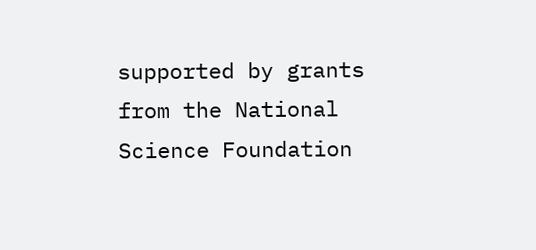supported by grants from the National Science Foundation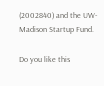(2002840) and the UW-Madison Startup Fund.

Do you like this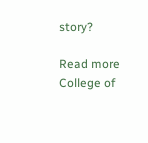story?

Read more College of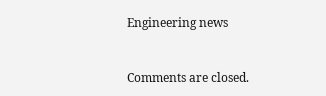Engineering news


Comments are closed.